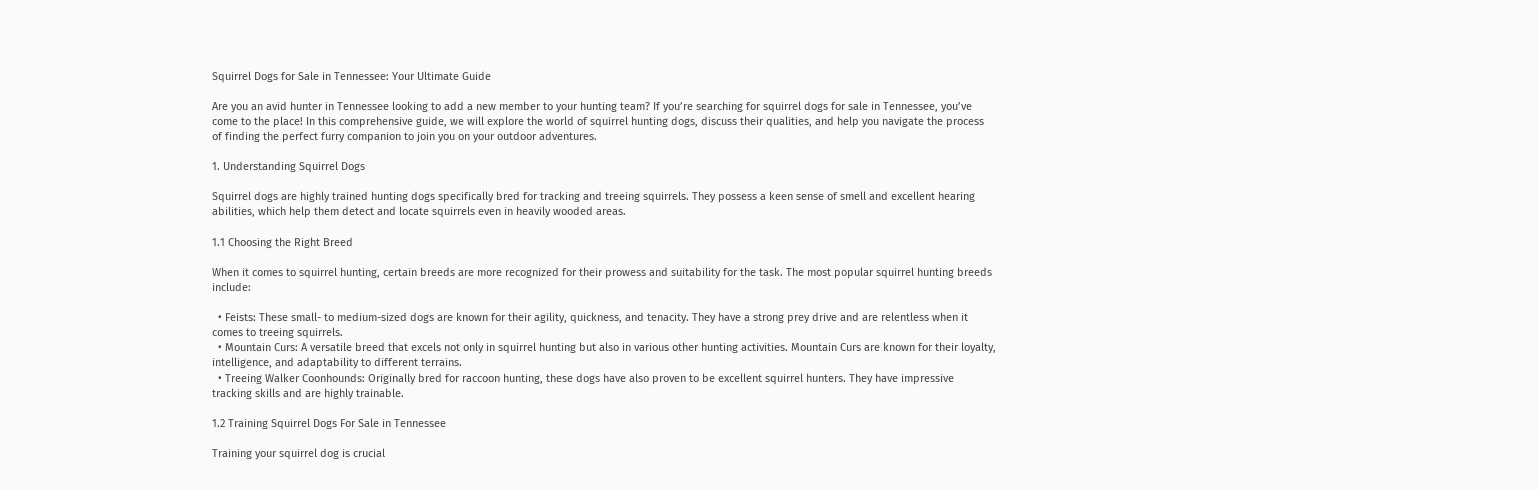Squirrel Dogs for Sale in Tennessee: Your Ultimate Guide

Are you an avid hunter in Tennessee looking to add a new member to your hunting team? If you’re searching for squirrel dogs for sale in Tennessee, you’ve come to the place! In this comprehensive guide, we will explore the world of squirrel hunting dogs, discuss their qualities, and help you navigate the process of finding the perfect furry companion to join you on your outdoor adventures.

1. Understanding Squirrel Dogs

Squirrel dogs are highly trained hunting dogs specifically bred for tracking and treeing squirrels. They possess a keen sense of smell and excellent hearing abilities, which help them detect and locate squirrels even in heavily wooded areas.

1.1 Choosing the Right Breed

When it comes to squirrel hunting, certain breeds are more recognized for their prowess and suitability for the task. The most popular squirrel hunting breeds include:

  • Feists: These small- to medium-sized dogs are known for their agility, quickness, and tenacity. They have a strong prey drive and are relentless when it comes to treeing squirrels.
  • Mountain Curs: A versatile breed that excels not only in squirrel hunting but also in various other hunting activities. Mountain Curs are known for their loyalty, intelligence, and adaptability to different terrains.
  • Treeing Walker Coonhounds: Originally bred for raccoon hunting, these dogs have also proven to be excellent squirrel hunters. They have impressive tracking skills and are highly trainable.

1.2 Training Squirrel Dogs For Sale in Tennessee

Training your squirrel dog is crucial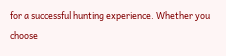for a successful hunting experience. Whether you choose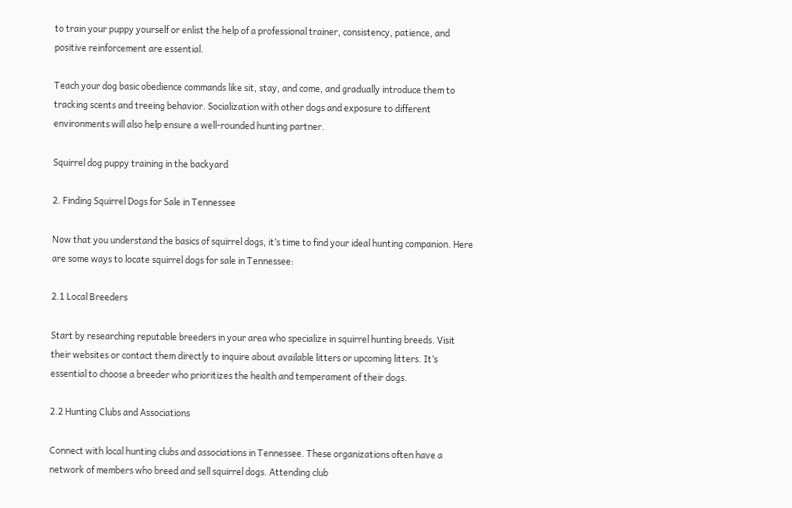to train your puppy yourself or enlist the help of a professional trainer, consistency, patience, and positive reinforcement are essential.

Teach your dog basic obedience commands like sit, stay, and come, and gradually introduce them to tracking scents and treeing behavior. Socialization with other dogs and exposure to different environments will also help ensure a well-rounded hunting partner.

Squirrel dog puppy training in the backyard

2. Finding Squirrel Dogs for Sale in Tennessee

Now that you understand the basics of squirrel dogs, it’s time to find your ideal hunting companion. Here are some ways to locate squirrel dogs for sale in Tennessee:

2.1 Local Breeders

Start by researching reputable breeders in your area who specialize in squirrel hunting breeds. Visit their websites or contact them directly to inquire about available litters or upcoming litters. It’s essential to choose a breeder who prioritizes the health and temperament of their dogs.

2.2 Hunting Clubs and Associations

Connect with local hunting clubs and associations in Tennessee. These organizations often have a network of members who breed and sell squirrel dogs. Attending club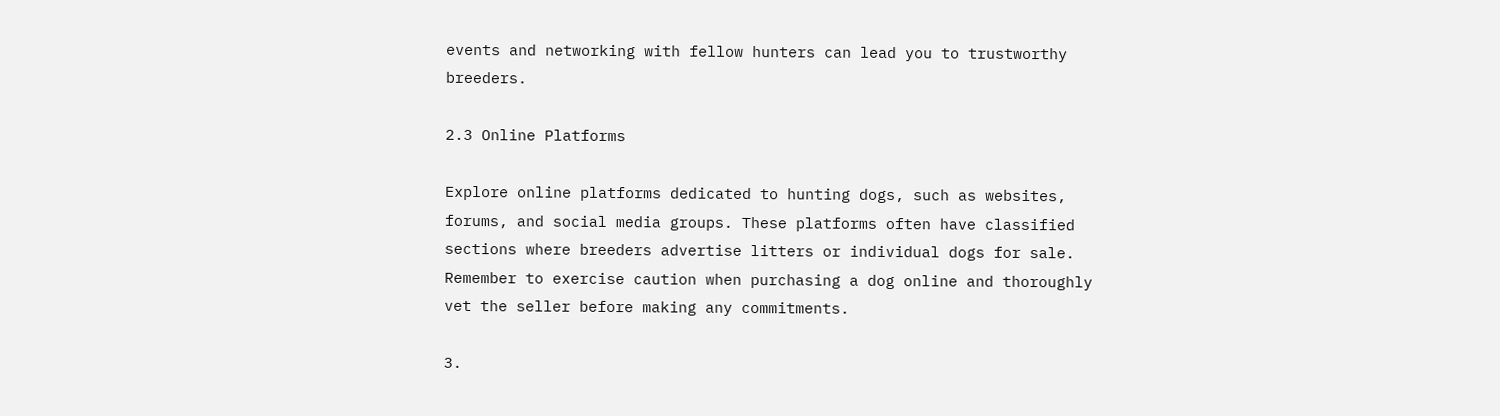events and networking with fellow hunters can lead you to trustworthy breeders.

2.3 Online Platforms

Explore online platforms dedicated to hunting dogs, such as websites, forums, and social media groups. These platforms often have classified sections where breeders advertise litters or individual dogs for sale. Remember to exercise caution when purchasing a dog online and thoroughly vet the seller before making any commitments.

3.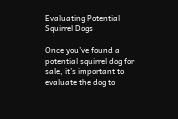Evaluating Potential Squirrel Dogs

Once you’ve found a potential squirrel dog for sale, it’s important to evaluate the dog to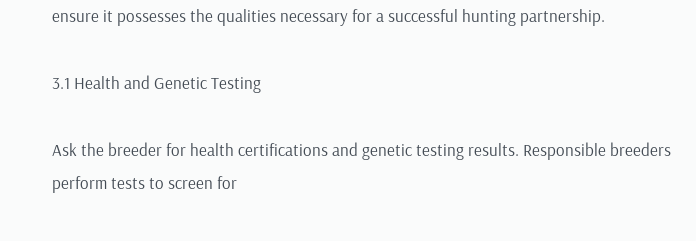ensure it possesses the qualities necessary for a successful hunting partnership.

3.1 Health and Genetic Testing

Ask the breeder for health certifications and genetic testing results. Responsible breeders perform tests to screen for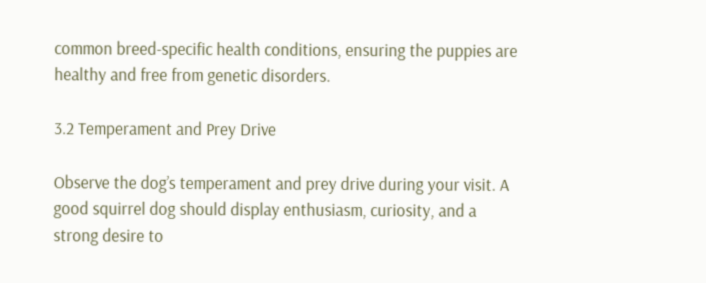common breed-specific health conditions, ensuring the puppies are healthy and free from genetic disorders.

3.2 Temperament and Prey Drive

Observe the dog’s temperament and prey drive during your visit. A good squirrel dog should display enthusiasm, curiosity, and a strong desire to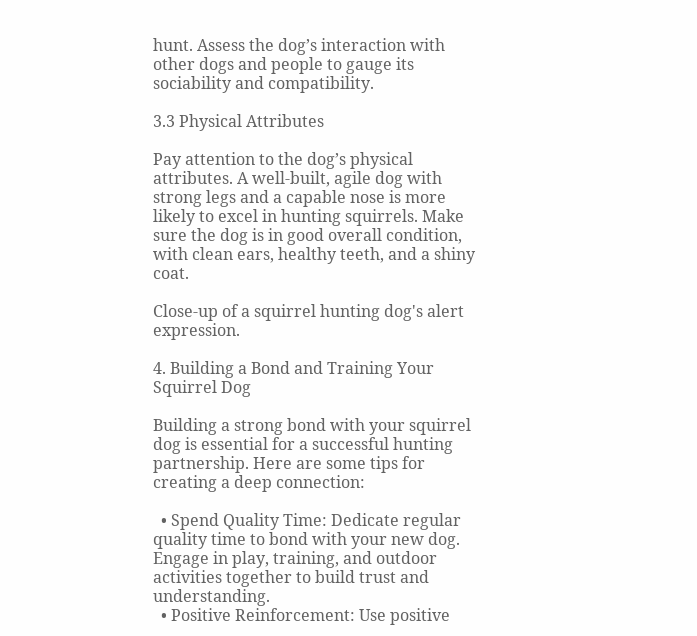hunt. Assess the dog’s interaction with other dogs and people to gauge its sociability and compatibility.

3.3 Physical Attributes

Pay attention to the dog’s physical attributes. A well-built, agile dog with strong legs and a capable nose is more likely to excel in hunting squirrels. Make sure the dog is in good overall condition, with clean ears, healthy teeth, and a shiny coat.

Close-up of a squirrel hunting dog's alert expression.

4. Building a Bond and Training Your Squirrel Dog

Building a strong bond with your squirrel dog is essential for a successful hunting partnership. Here are some tips for creating a deep connection:

  • Spend Quality Time: Dedicate regular quality time to bond with your new dog. Engage in play, training, and outdoor activities together to build trust and understanding.
  • Positive Reinforcement: Use positive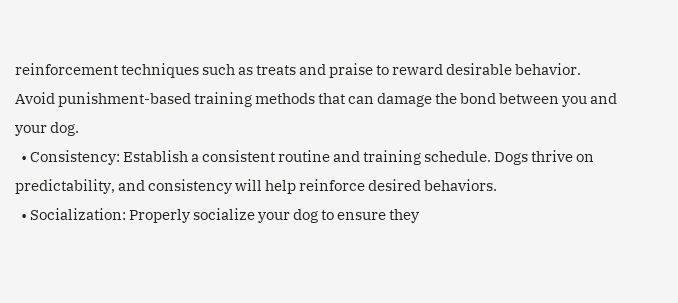reinforcement techniques such as treats and praise to reward desirable behavior. Avoid punishment-based training methods that can damage the bond between you and your dog.
  • Consistency: Establish a consistent routine and training schedule. Dogs thrive on predictability, and consistency will help reinforce desired behaviors.
  • Socialization: Properly socialize your dog to ensure they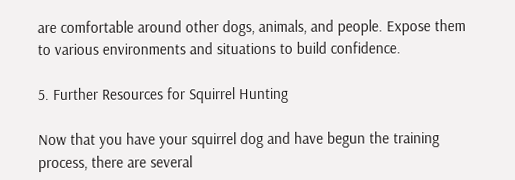are comfortable around other dogs, animals, and people. Expose them to various environments and situations to build confidence.

5. Further Resources for Squirrel Hunting

Now that you have your squirrel dog and have begun the training process, there are several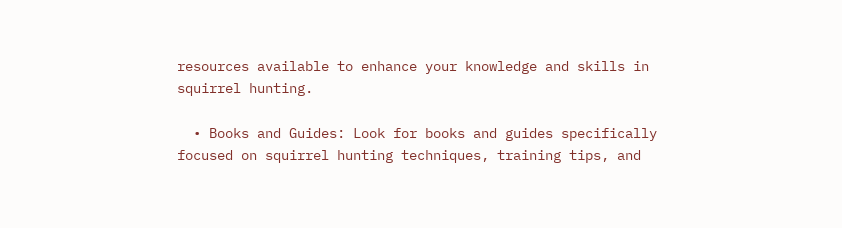resources available to enhance your knowledge and skills in squirrel hunting.

  • Books and Guides: Look for books and guides specifically focused on squirrel hunting techniques, training tips, and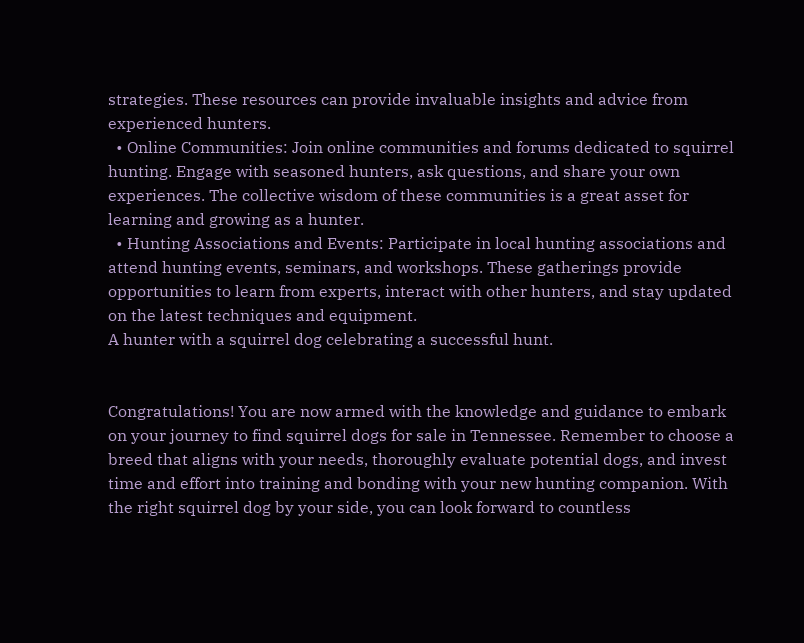strategies. These resources can provide invaluable insights and advice from experienced hunters.
  • Online Communities: Join online communities and forums dedicated to squirrel hunting. Engage with seasoned hunters, ask questions, and share your own experiences. The collective wisdom of these communities is a great asset for learning and growing as a hunter.
  • Hunting Associations and Events: Participate in local hunting associations and attend hunting events, seminars, and workshops. These gatherings provide opportunities to learn from experts, interact with other hunters, and stay updated on the latest techniques and equipment.
A hunter with a squirrel dog celebrating a successful hunt.


Congratulations! You are now armed with the knowledge and guidance to embark on your journey to find squirrel dogs for sale in Tennessee. Remember to choose a breed that aligns with your needs, thoroughly evaluate potential dogs, and invest time and effort into training and bonding with your new hunting companion. With the right squirrel dog by your side, you can look forward to countless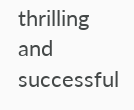thrilling and successful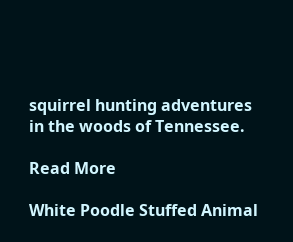squirrel hunting adventures in the woods of Tennessee.

Read More

White Poodle Stuffed Animal